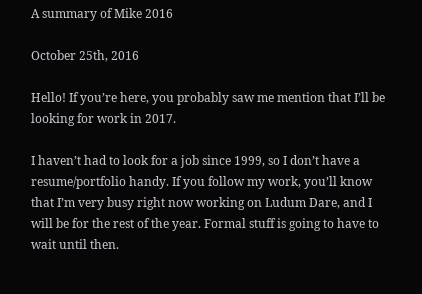A summary of Mike 2016

October 25th, 2016

Hello! If you’re here, you probably saw me mention that I’ll be looking for work in 2017.

I haven’t had to look for a job since 1999, so I don’t have a resume/portfolio handy. If you follow my work, you’ll know that I’m very busy right now working on Ludum Dare, and I will be for the rest of the year. Formal stuff is going to have to wait until then.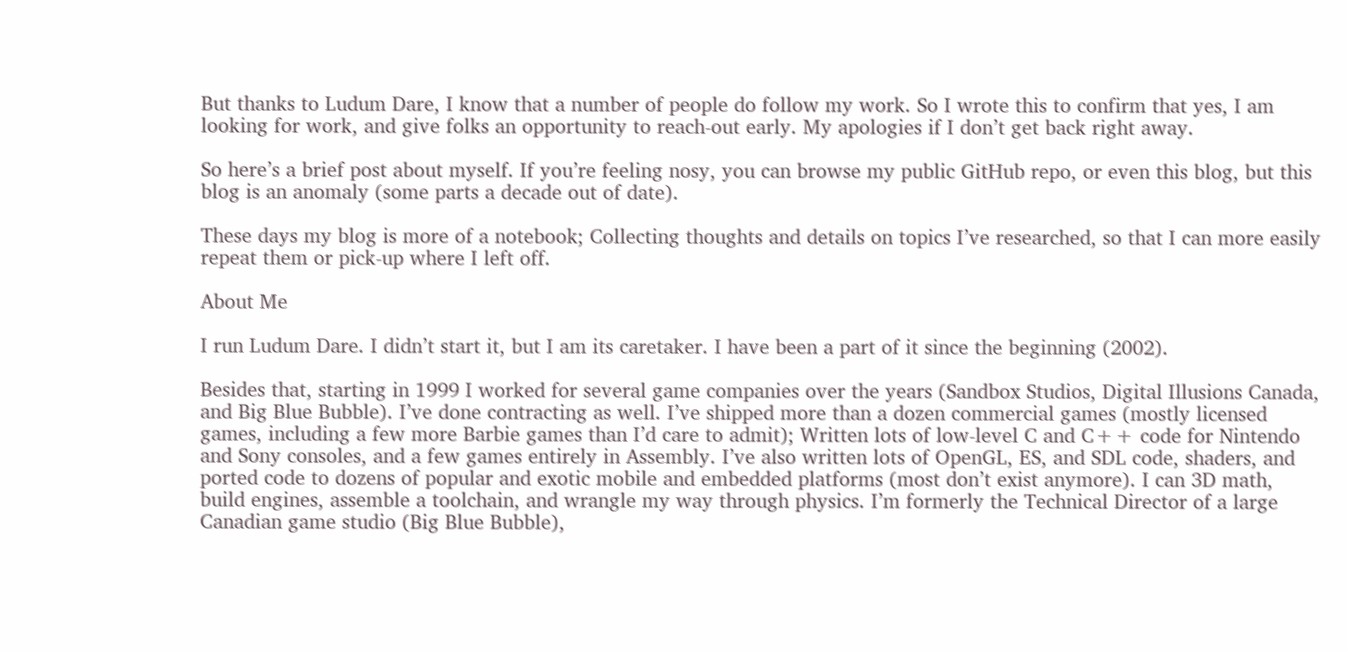But thanks to Ludum Dare, I know that a number of people do follow my work. So I wrote this to confirm that yes, I am looking for work, and give folks an opportunity to reach-out early. My apologies if I don’t get back right away.

So here’s a brief post about myself. If you’re feeling nosy, you can browse my public GitHub repo, or even this blog, but this blog is an anomaly (some parts a decade out of date).

These days my blog is more of a notebook; Collecting thoughts and details on topics I’ve researched, so that I can more easily repeat them or pick-up where I left off.

About Me

I run Ludum Dare. I didn’t start it, but I am its caretaker. I have been a part of it since the beginning (2002).

Besides that, starting in 1999 I worked for several game companies over the years (Sandbox Studios, Digital Illusions Canada, and Big Blue Bubble). I’ve done contracting as well. I’ve shipped more than a dozen commercial games (mostly licensed games, including a few more Barbie games than I’d care to admit); Written lots of low-level C and C++ code for Nintendo and Sony consoles, and a few games entirely in Assembly. I’ve also written lots of OpenGL, ES, and SDL code, shaders, and ported code to dozens of popular and exotic mobile and embedded platforms (most don’t exist anymore). I can 3D math, build engines, assemble a toolchain, and wrangle my way through physics. I’m formerly the Technical Director of a large Canadian game studio (Big Blue Bubble),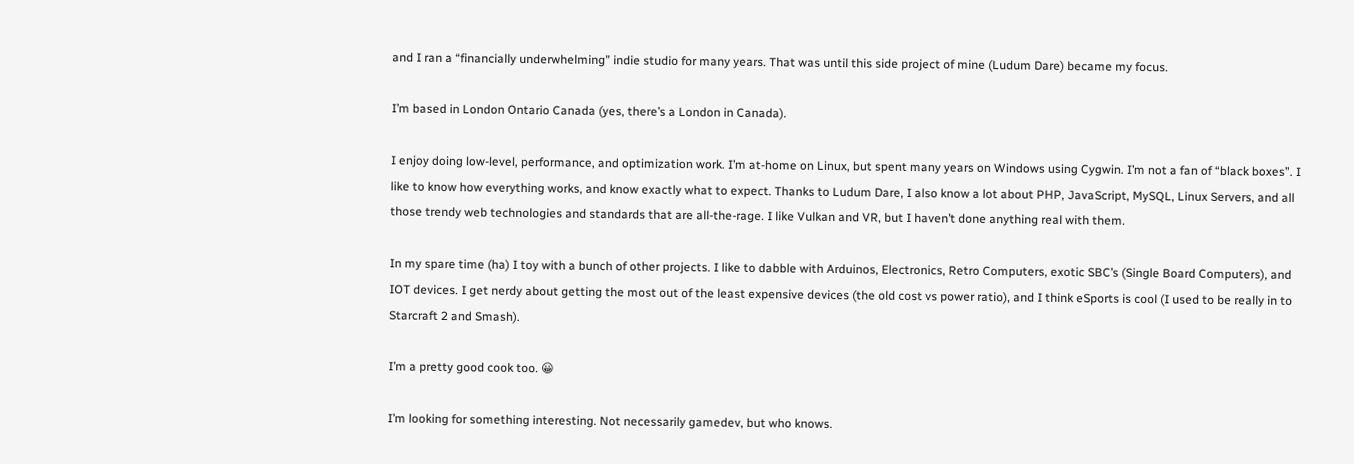and I ran a “financially underwhelming” indie studio for many years. That was until this side project of mine (Ludum Dare) became my focus.

I’m based in London Ontario Canada (yes, there’s a London in Canada).

I enjoy doing low-level, performance, and optimization work. I’m at-home on Linux, but spent many years on Windows using Cygwin. I’m not a fan of “black boxes”. I like to know how everything works, and know exactly what to expect. Thanks to Ludum Dare, I also know a lot about PHP, JavaScript, MySQL, Linux Servers, and all those trendy web technologies and standards that are all-the-rage. I like Vulkan and VR, but I haven’t done anything real with them.

In my spare time (ha) I toy with a bunch of other projects. I like to dabble with Arduinos, Electronics, Retro Computers, exotic SBC’s (Single Board Computers), and IOT devices. I get nerdy about getting the most out of the least expensive devices (the old cost vs power ratio), and I think eSports is cool (I used to be really in to Starcraft 2 and Smash).

I’m a pretty good cook too. 😀

I’m looking for something interesting. Not necessarily gamedev, but who knows.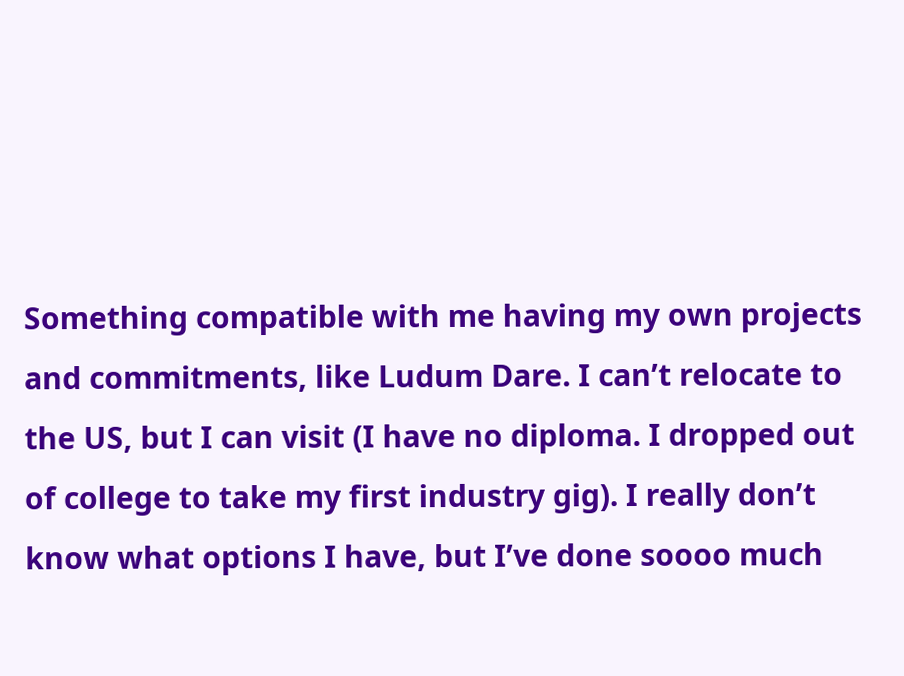Something compatible with me having my own projects and commitments, like Ludum Dare. I can’t relocate to the US, but I can visit (I have no diploma. I dropped out of college to take my first industry gig). I really don’t know what options I have, but I’ve done soooo much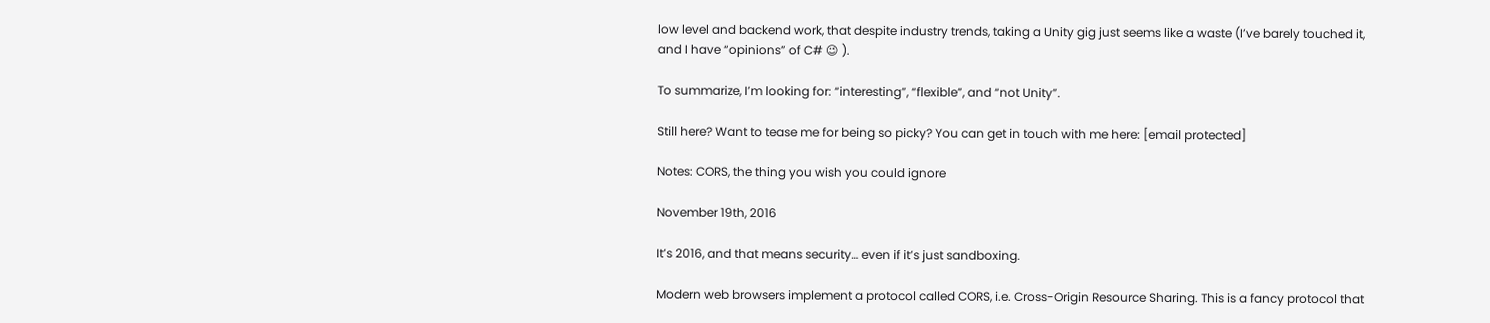low level and backend work, that despite industry trends, taking a Unity gig just seems like a waste (I’ve barely touched it, and I have “opinions” of C# 😉 ).

To summarize, I’m looking for: “interesting”, “flexible”, and “not Unity”.

Still here? Want to tease me for being so picky? You can get in touch with me here: [email protected]

Notes: CORS, the thing you wish you could ignore

November 19th, 2016

It’s 2016, and that means security… even if it’s just sandboxing.

Modern web browsers implement a protocol called CORS, i.e. Cross-Origin Resource Sharing. This is a fancy protocol that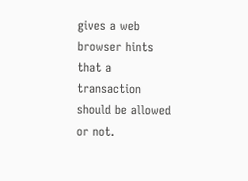gives a web browser hints that a transaction should be allowed or not.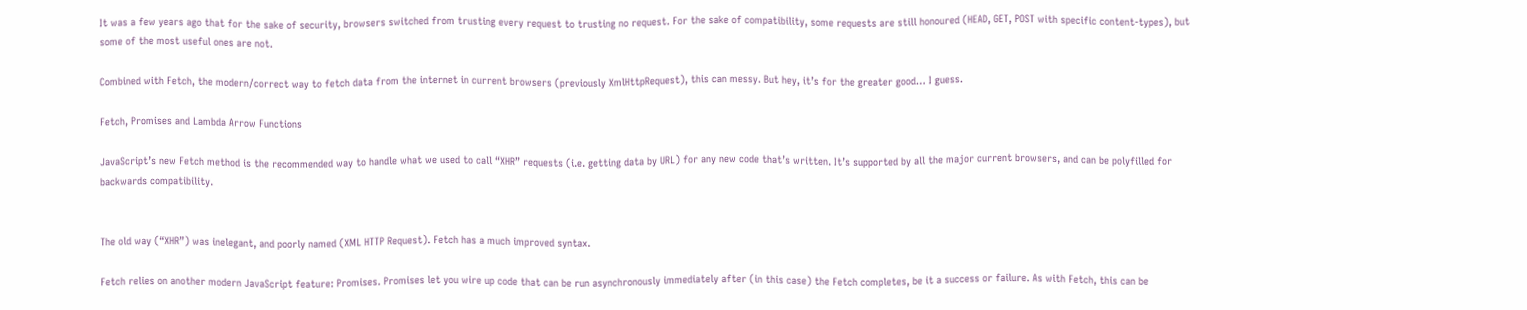It was a few years ago that for the sake of security, browsers switched from trusting every request to trusting no request. For the sake of compatibility, some requests are still honoured (HEAD, GET, POST with specific content-types), but some of the most useful ones are not.

Combined with Fetch, the modern/correct way to fetch data from the internet in current browsers (previously XmlHttpRequest), this can messy. But hey, it’s for the greater good… I guess.

Fetch, Promises and Lambda Arrow Functions

JavaScript’s new Fetch method is the recommended way to handle what we used to call “XHR” requests (i.e. getting data by URL) for any new code that’s written. It’s supported by all the major current browsers, and can be polyfilled for backwards compatibility.


The old way (“XHR”) was inelegant, and poorly named (XML HTTP Request). Fetch has a much improved syntax.

Fetch relies on another modern JavaScript feature: Promises. Promises let you wire up code that can be run asynchronously immediately after (in this case) the Fetch completes, be it a success or failure. As with Fetch, this can be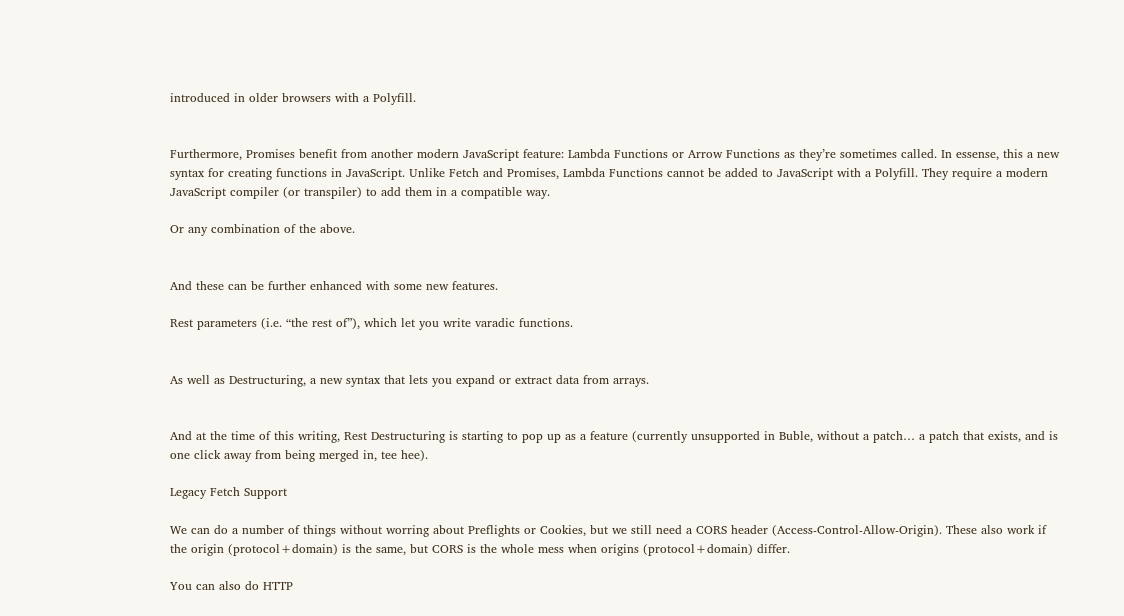introduced in older browsers with a Polyfill.


Furthermore, Promises benefit from another modern JavaScript feature: Lambda Functions or Arrow Functions as they’re sometimes called. In essense, this a new syntax for creating functions in JavaScript. Unlike Fetch and Promises, Lambda Functions cannot be added to JavaScript with a Polyfill. They require a modern JavaScript compiler (or transpiler) to add them in a compatible way.

Or any combination of the above.


And these can be further enhanced with some new features.

Rest parameters (i.e. “the rest of”), which let you write varadic functions.


As well as Destructuring, a new syntax that lets you expand or extract data from arrays.


And at the time of this writing, Rest Destructuring is starting to pop up as a feature (currently unsupported in Buble, without a patch… a patch that exists, and is one click away from being merged in, tee hee).

Legacy Fetch Support

We can do a number of things without worring about Preflights or Cookies, but we still need a CORS header (Access-Control-Allow-Origin). These also work if the origin (protocol+domain) is the same, but CORS is the whole mess when origins (protocol+domain) differ.

You can also do HTTP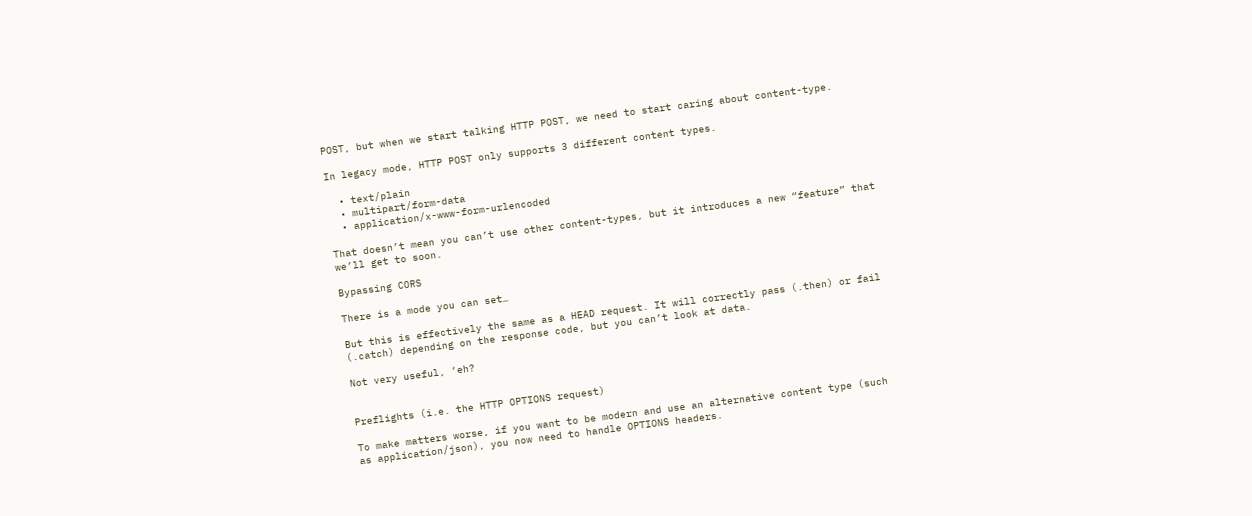POST, but when we start talking HTTP POST, we need to start caring about content-type.

In legacy mode, HTTP POST only supports 3 different content types.

  • text/plain
  • multipart/form-data
  • application/x-www-form-urlencoded

That doesn’t mean you can’t use other content-types, but it introduces a new “feature” that we’ll get to soon.

Bypassing CORS

There is a mode you can set…

But this is effectively the same as a HEAD request. It will correctly pass (.then) or fail (.catch) depending on the response code, but you can’t look at data.

Not very useful, ‘eh?


Preflights (i.e. the HTTP OPTIONS request)

To make matters worse, if you want to be modern and use an alternative content type (such as application/json), you now need to handle OPTIONS headers.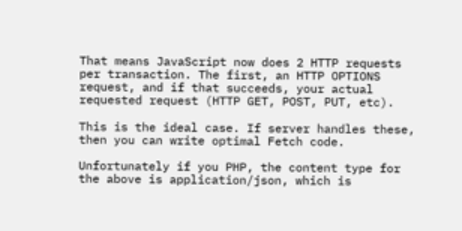That means JavaScript now does 2 HTTP requests per transaction. The first, an HTTP OPTIONS request, and if that succeeds, your actual requested request (HTTP GET, POST, PUT, etc).

This is the ideal case. If server handles these, then you can write optimal Fetch code.

Unfortunately if you PHP, the content type for the above is application/json, which is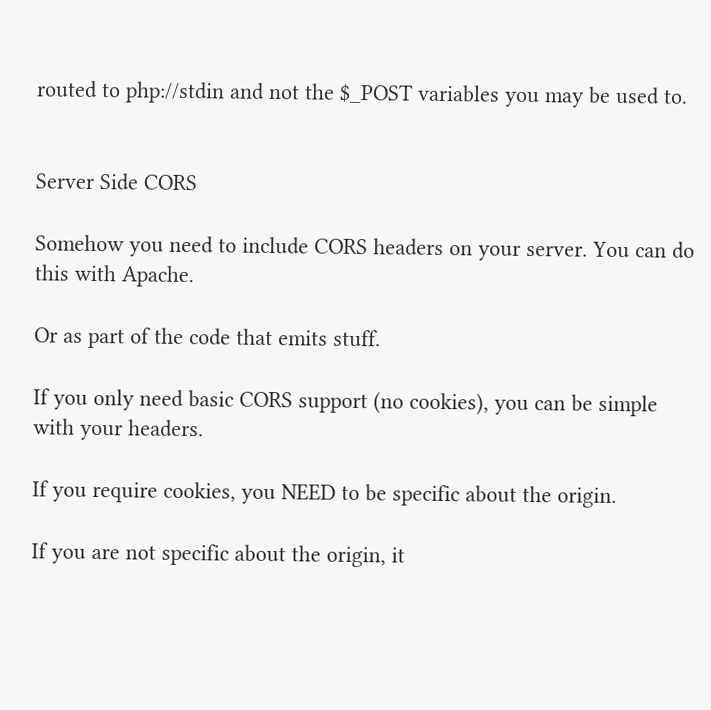routed to php://stdin and not the $_POST variables you may be used to.


Server Side CORS

Somehow you need to include CORS headers on your server. You can do this with Apache.

Or as part of the code that emits stuff.

If you only need basic CORS support (no cookies), you can be simple with your headers.

If you require cookies, you NEED to be specific about the origin.

If you are not specific about the origin, it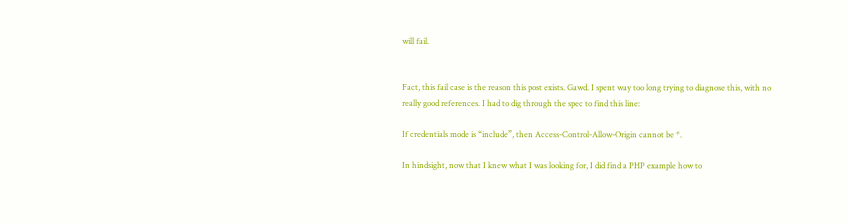will fail.


Fact, this fail case is the reason this post exists. Gawd. I spent way too long trying to diagnose this, with no really good references. I had to dig through the spec to find this line:

If credentials mode is “include”, then Access-Control-Allow-Origin cannot be *.

In hindsight, now that I knew what I was looking for, I did find a PHP example how to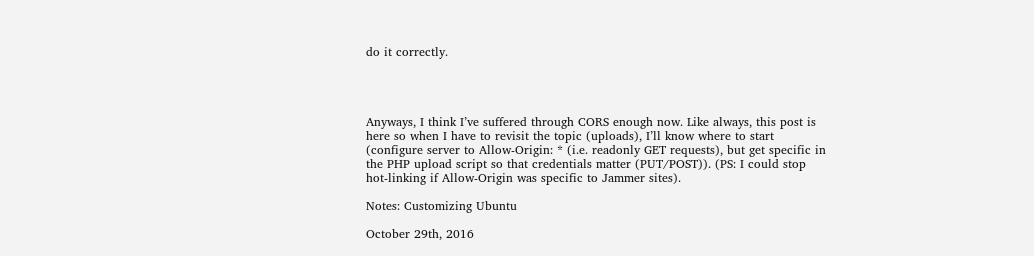do it correctly.




Anyways, I think I’ve suffered through CORS enough now. Like always, this post is here so when I have to revisit the topic (uploads), I’ll know where to start (configure server to Allow-Origin: * (i.e. readonly GET requests), but get specific in the PHP upload script so that credentials matter (PUT/POST)). (PS: I could stop hot-linking if Allow-Origin was specific to Jammer sites).

Notes: Customizing Ubuntu

October 29th, 2016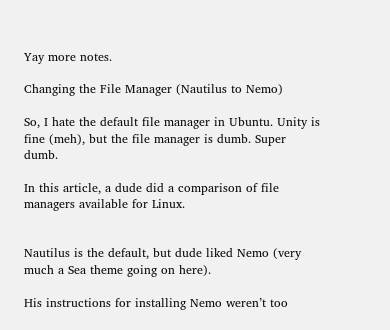Yay more notes.

Changing the File Manager (Nautilus to Nemo)

So, I hate the default file manager in Ubuntu. Unity is fine (meh), but the file manager is dumb. Super dumb.

In this article, a dude did a comparison of file managers available for Linux.


Nautilus is the default, but dude liked Nemo (very much a Sea theme going on here).

His instructions for installing Nemo weren’t too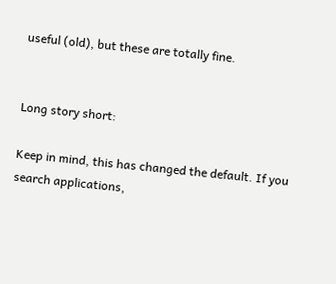useful (old), but these are totally fine.


Long story short:

Keep in mind, this has changed the default. If you search applications,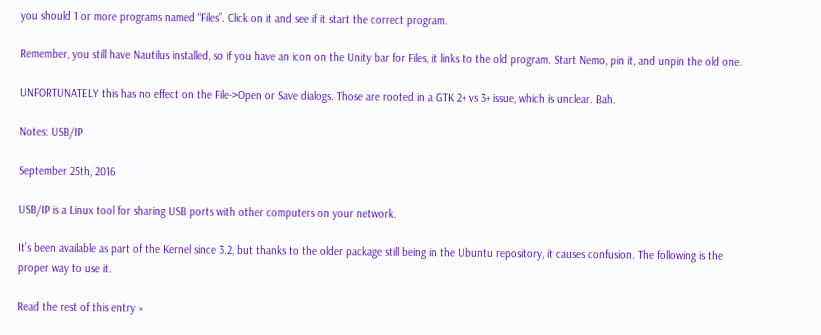you should 1 or more programs named “Files”. Click on it and see if it start the correct program.

Remember, you still have Nautilus installed, so if you have an icon on the Unity bar for Files, it links to the old program. Start Nemo, pin it, and unpin the old one.

UNFORTUNATELY this has no effect on the File->Open or Save dialogs. Those are rooted in a GTK 2+ vs 3+ issue, which is unclear. Bah.

Notes: USB/IP

September 25th, 2016

USB/IP is a Linux tool for sharing USB ports with other computers on your network.

It’s been available as part of the Kernel since 3.2, but thanks to the older package still being in the Ubuntu repository, it causes confusion. The following is the proper way to use it.

Read the rest of this entry »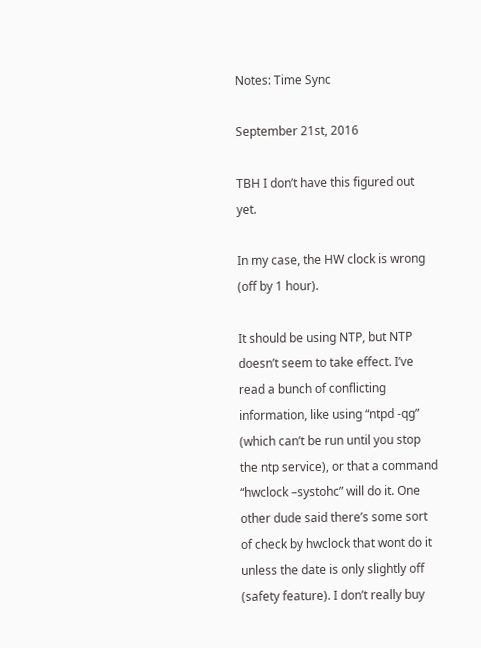Notes: Time Sync

September 21st, 2016

TBH I don’t have this figured out yet.

In my case, the HW clock is wrong (off by 1 hour).

It should be using NTP, but NTP doesn’t seem to take effect. I’ve read a bunch of conflicting information, like using “ntpd -qg” (which can’t be run until you stop the ntp service), or that a command “hwclock –systohc” will do it. One other dude said there’s some sort of check by hwclock that wont do it unless the date is only slightly off (safety feature). I don’t really buy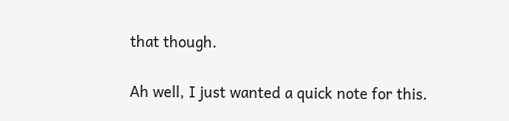that though.

Ah well, I just wanted a quick note for this.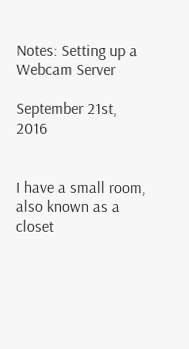Notes: Setting up a Webcam Server

September 21st, 2016


I have a small room, also known as a closet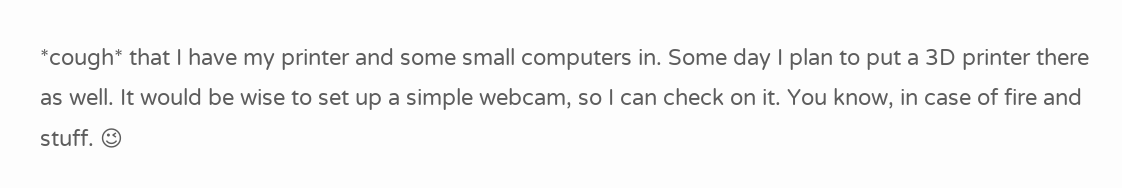*cough* that I have my printer and some small computers in. Some day I plan to put a 3D printer there as well. It would be wise to set up a simple webcam, so I can check on it. You know, in case of fire and stuff. 😉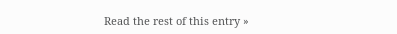Read the rest of this entry »